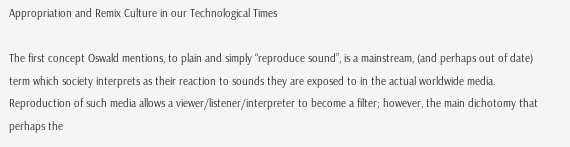Appropriation and Remix Culture in our Technological Times

The first concept Oswald mentions, to plain and simply “reproduce sound”, is a mainstream, (and perhaps out of date) term which society interprets as their reaction to sounds they are exposed to in the actual worldwide media. Reproduction of such media allows a viewer/listener/interpreter to become a filter; however, the main dichotomy that perhaps the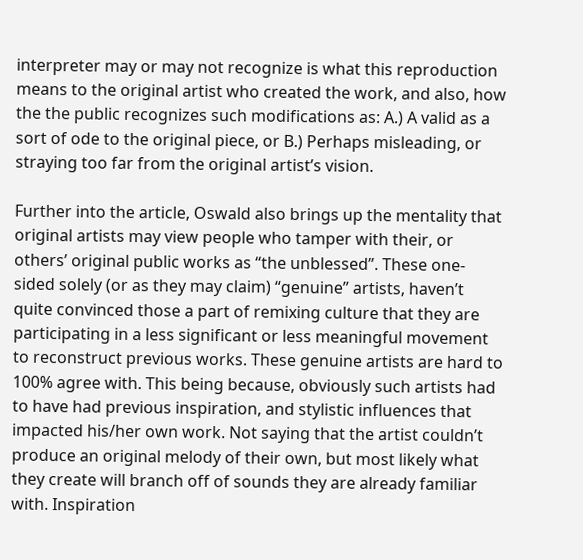interpreter may or may not recognize is what this reproduction means to the original artist who created the work, and also, how the the public recognizes such modifications as: A.) A valid as a sort of ode to the original piece, or B.) Perhaps misleading, or straying too far from the original artist’s vision.

Further into the article, Oswald also brings up the mentality that original artists may view people who tamper with their, or others’ original public works as “the unblessed”. These one-sided solely (or as they may claim) “genuine” artists, haven’t quite convinced those a part of remixing culture that they are participating in a less significant or less meaningful movement to reconstruct previous works. These genuine artists are hard to 100% agree with. This being because, obviously such artists had to have had previous inspiration, and stylistic influences that impacted his/her own work. Not saying that the artist couldn’t produce an original melody of their own, but most likely what they create will branch off of sounds they are already familiar with. Inspiration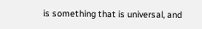is something that is universal, and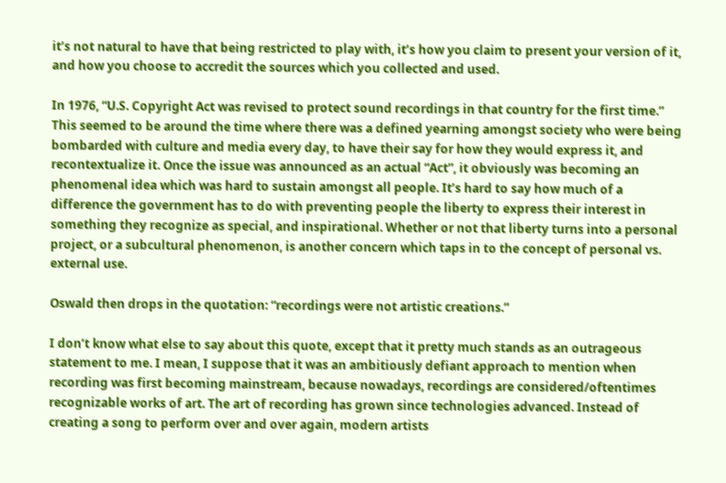it’s not natural to have that being restricted to play with, it’s how you claim to present your version of it, and how you choose to accredit the sources which you collected and used.

In 1976, “U.S. Copyright Act was revised to protect sound recordings in that country for the first time.” This seemed to be around the time where there was a defined yearning amongst society who were being bombarded with culture and media every day, to have their say for how they would express it, and recontextualize it. Once the issue was announced as an actual “Act”, it obviously was becoming an phenomenal idea which was hard to sustain amongst all people. It’s hard to say how much of a difference the government has to do with preventing people the liberty to express their interest in something they recognize as special, and inspirational. Whether or not that liberty turns into a personal project, or a subcultural phenomenon, is another concern which taps in to the concept of personal vs. external use.

Oswald then drops in the quotation: “recordings were not artistic creations.”

I don’t know what else to say about this quote, except that it pretty much stands as an outrageous statement to me. I mean, I suppose that it was an ambitiously defiant approach to mention when recording was first becoming mainstream, because nowadays, recordings are considered/oftentimes recognizable works of art. The art of recording has grown since technologies advanced. Instead of creating a song to perform over and over again, modern artists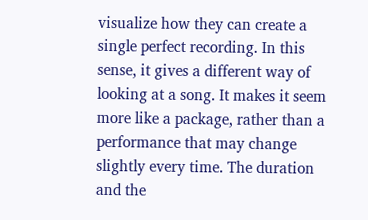visualize how they can create a single perfect recording. In this sense, it gives a different way of looking at a song. It makes it seem more like a package, rather than a performance that may change slightly every time. The duration and the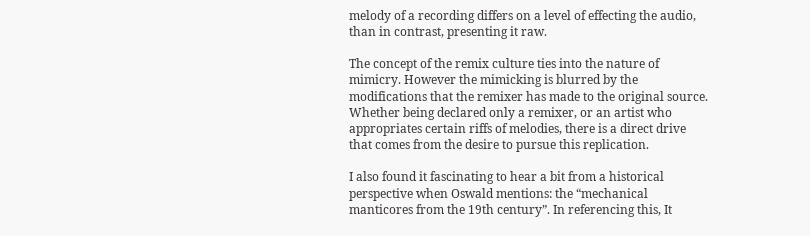melody of a recording differs on a level of effecting the audio, than in contrast, presenting it raw.

The concept of the remix culture ties into the nature of mimicry. However the mimicking is blurred by the modifications that the remixer has made to the original source. Whether being declared only a remixer, or an artist who appropriates certain riffs of melodies, there is a direct drive that comes from the desire to pursue this replication.

I also found it fascinating to hear a bit from a historical perspective when Oswald mentions: the “mechanical manticores from the 19th century”. In referencing this, It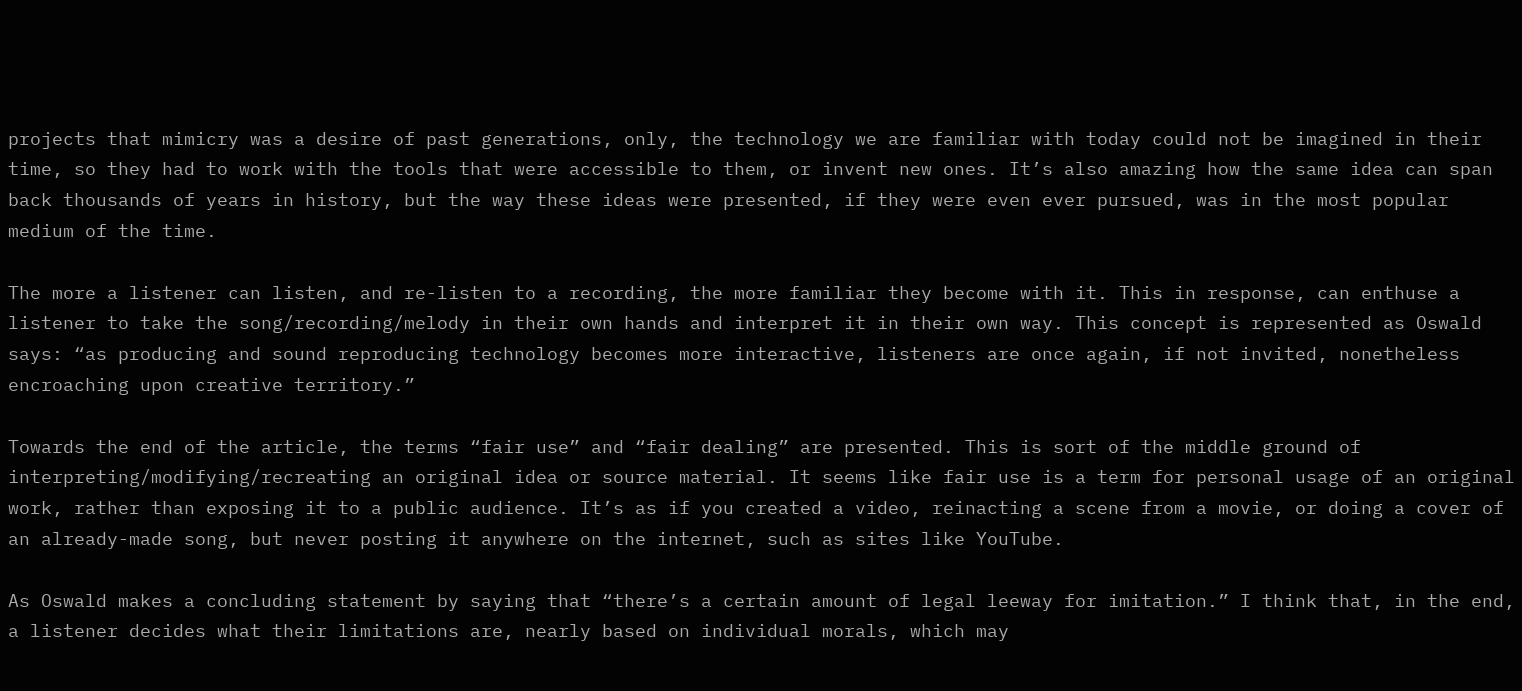projects that mimicry was a desire of past generations, only, the technology we are familiar with today could not be imagined in their time, so they had to work with the tools that were accessible to them, or invent new ones. It’s also amazing how the same idea can span back thousands of years in history, but the way these ideas were presented, if they were even ever pursued, was in the most popular medium of the time.

The more a listener can listen, and re-listen to a recording, the more familiar they become with it. This in response, can enthuse a listener to take the song/recording/melody in their own hands and interpret it in their own way. This concept is represented as Oswald says: “as producing and sound reproducing technology becomes more interactive, listeners are once again, if not invited, nonetheless encroaching upon creative territory.”

Towards the end of the article, the terms “fair use” and “fair dealing” are presented. This is sort of the middle ground of interpreting/modifying/recreating an original idea or source material. It seems like fair use is a term for personal usage of an original work, rather than exposing it to a public audience. It’s as if you created a video, reinacting a scene from a movie, or doing a cover of an already-made song, but never posting it anywhere on the internet, such as sites like YouTube.

As Oswald makes a concluding statement by saying that “there’s a certain amount of legal leeway for imitation.” I think that, in the end, a listener decides what their limitations are, nearly based on individual morals, which may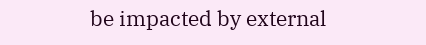be impacted by external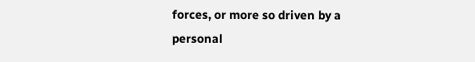forces, or more so driven by a personal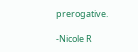prerogative.

-Nicole R